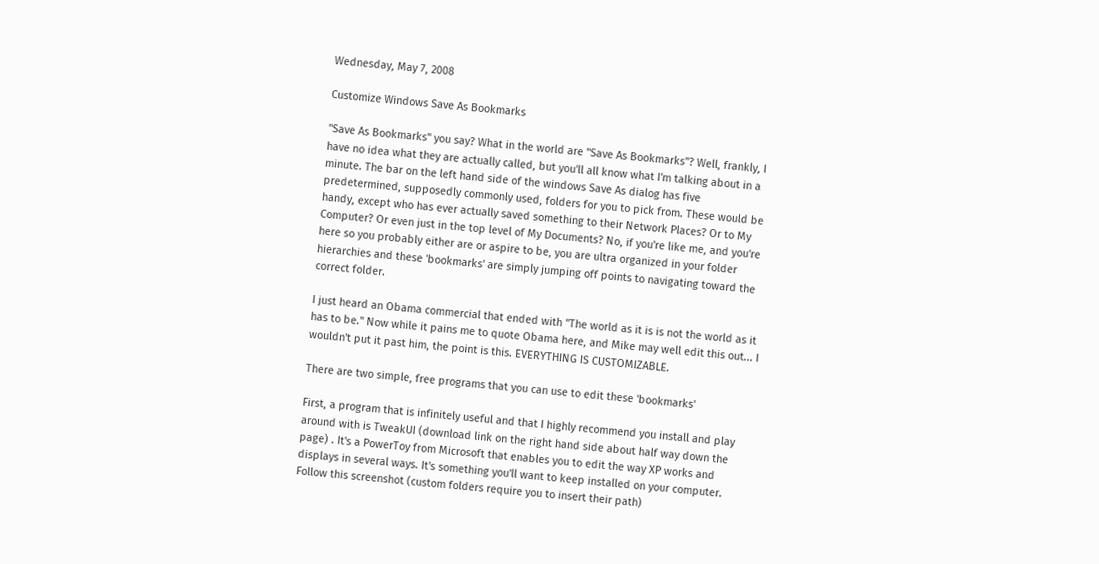Wednesday, May 7, 2008

Customize Windows Save As Bookmarks

"Save As Bookmarks" you say? What in the world are "Save As Bookmarks"? Well, frankly, I have no idea what they are actually called, but you'll all know what I'm talking about in a minute. The bar on the left hand side of the windows Save As dialog has five predetermined, supposedly commonly used, folders for you to pick from. These would be handy, except who has ever actually saved something to their Network Places? Or to My Computer? Or even just in the top level of My Documents? No, if you're like me, and you're here so you probably either are or aspire to be, you are ultra organized in your folder hierarchies and these 'bookmarks' are simply jumping off points to navigating toward the correct folder.

I just heard an Obama commercial that ended with "The world as it is is not the world as it has to be." Now while it pains me to quote Obama here, and Mike may well edit this out... I wouldn't put it past him, the point is this. EVERYTHING IS CUSTOMIZABLE.

There are two simple, free programs that you can use to edit these 'bookmarks'

First, a program that is infinitely useful and that I highly recommend you install and play around with is TweakUI (download link on the right hand side about half way down the page) . It's a PowerToy from Microsoft that enables you to edit the way XP works and displays in several ways. It's something you'll want to keep installed on your computer. Follow this screenshot (custom folders require you to insert their path)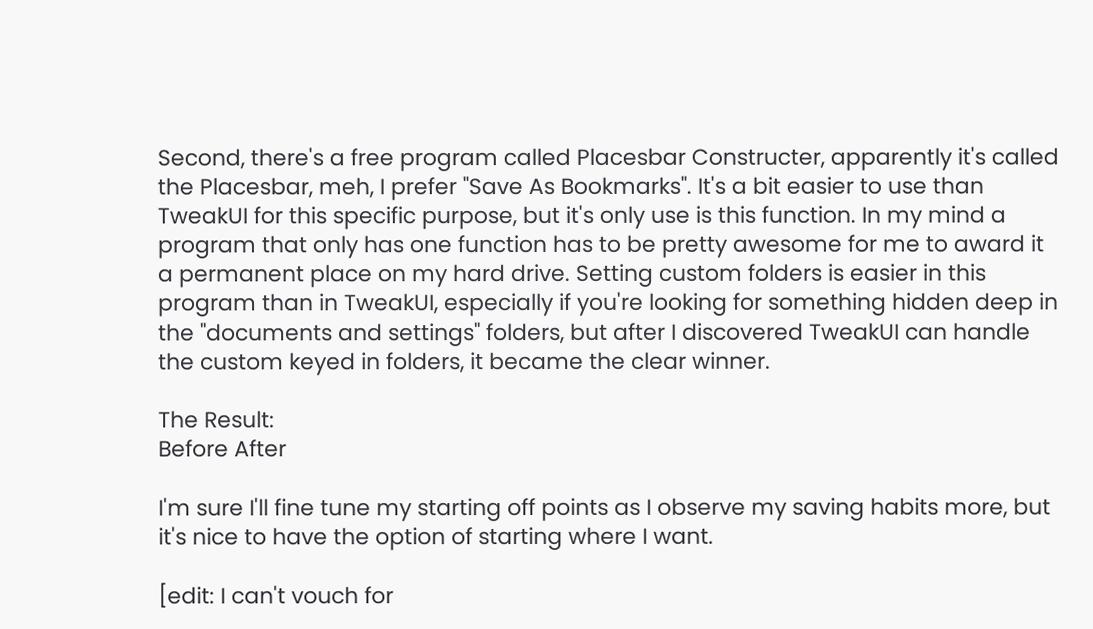Second, there's a free program called Placesbar Constructer, apparently it's called the Placesbar, meh, I prefer "Save As Bookmarks". It's a bit easier to use than TweakUI for this specific purpose, but it's only use is this function. In my mind a program that only has one function has to be pretty awesome for me to award it a permanent place on my hard drive. Setting custom folders is easier in this program than in TweakUI, especially if you're looking for something hidden deep in the "documents and settings" folders, but after I discovered TweakUI can handle the custom keyed in folders, it became the clear winner.

The Result:
Before After

I'm sure I'll fine tune my starting off points as I observe my saving habits more, but it's nice to have the option of starting where I want.

[edit: I can't vouch for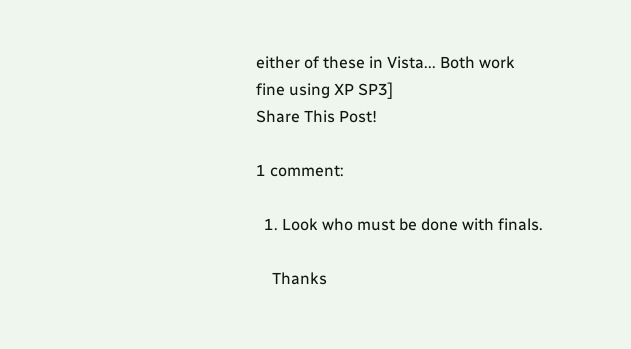either of these in Vista... Both work fine using XP SP3]
Share This Post!

1 comment:

  1. Look who must be done with finals.

    Thanks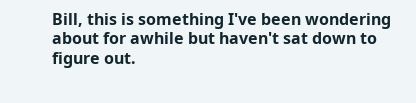Bill, this is something I've been wondering about for awhile but haven't sat down to figure out.